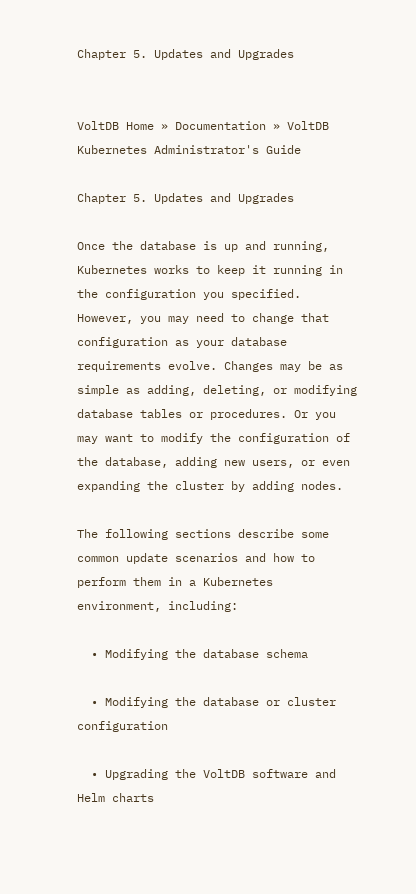Chapter 5. Updates and Upgrades


VoltDB Home » Documentation » VoltDB Kubernetes Administrator's Guide

Chapter 5. Updates and Upgrades

Once the database is up and running, Kubernetes works to keep it running in the configuration you specified. However, you may need to change that configuration as your database requirements evolve. Changes may be as simple as adding, deleting, or modifying database tables or procedures. Or you may want to modify the configuration of the database, adding new users, or even expanding the cluster by adding nodes.

The following sections describe some common update scenarios and how to perform them in a Kubernetes environment, including:

  • Modifying the database schema

  • Modifying the database or cluster configuration

  • Upgrading the VoltDB software and Helm charts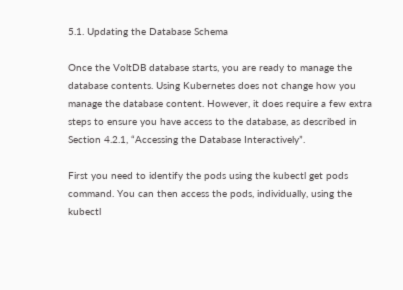5.1. Updating the Database Schema

Once the VoltDB database starts, you are ready to manage the database contents. Using Kubernetes does not change how you manage the database content. However, it does require a few extra steps to ensure you have access to the database, as described in Section 4.2.1, “Accessing the Database Interactively”.

First you need to identify the pods using the kubectl get pods command. You can then access the pods, individually, using the kubectl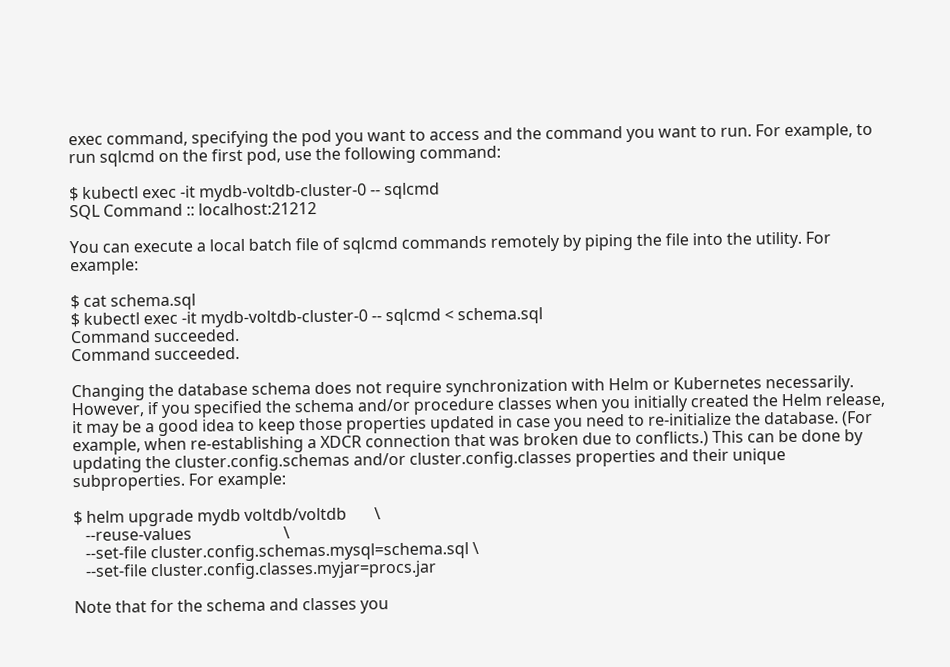exec command, specifying the pod you want to access and the command you want to run. For example, to run sqlcmd on the first pod, use the following command:

$ kubectl exec -it mydb-voltdb-cluster-0 -- sqlcmd
SQL Command :: localhost:21212

You can execute a local batch file of sqlcmd commands remotely by piping the file into the utility. For example:

$ cat schema.sql
$ kubectl exec -it mydb-voltdb-cluster-0 -- sqlcmd < schema.sql
Command succeeded.
Command succeeded.

Changing the database schema does not require synchronization with Helm or Kubernetes necessarily. However, if you specified the schema and/or procedure classes when you initially created the Helm release, it may be a good idea to keep those properties updated in case you need to re-initialize the database. (For example, when re-establishing a XDCR connection that was broken due to conflicts.) This can be done by updating the cluster.config.schemas and/or cluster.config.classes properties and their unique subproperties. For example:

$ helm upgrade mydb voltdb/voltdb       \
   --reuse-values                       \
   --set-file cluster.config.schemas.mysql=schema.sql \
   --set-file cluster.config.classes.myjar=procs.jar

Note that for the schema and classes you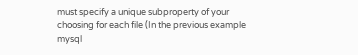must specify a unique subproperty of your choosing for each file (In the previous example mysql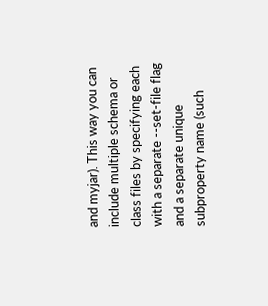and myjar). This way you can include multiple schema or class files by specifying each with a separate --set-file flag and a separate unique subproperty name (such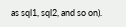as sql1, sql2, and so on).